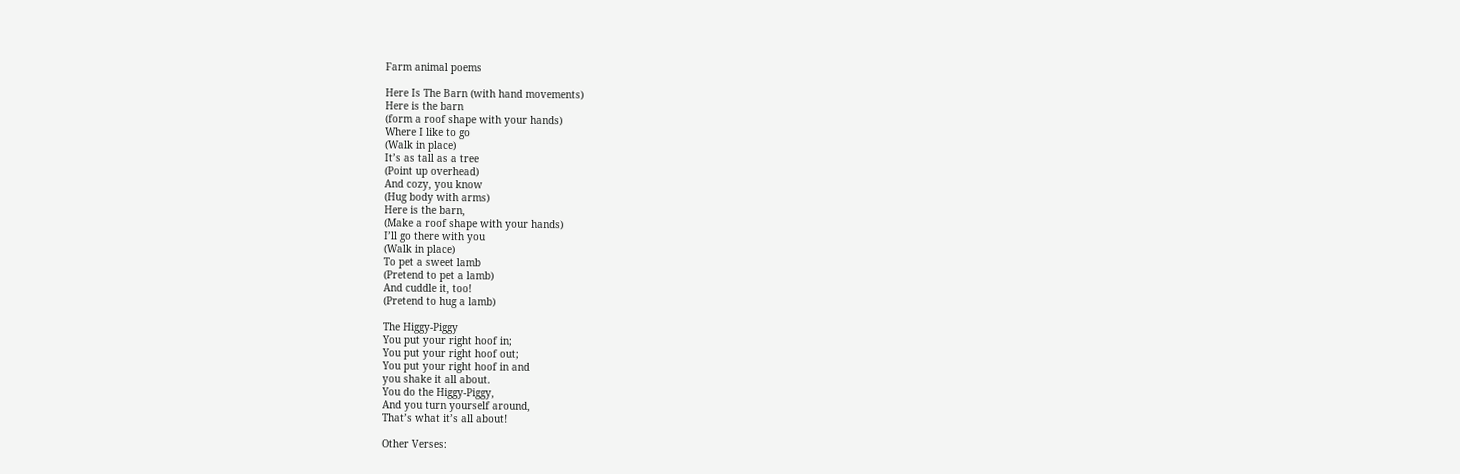Farm animal poems

Here Is The Barn (with hand movements)
Here is the barn
(form a roof shape with your hands)
Where I like to go
(Walk in place)
It’s as tall as a tree
(Point up overhead)
And cozy, you know
(Hug body with arms)
Here is the barn,
(Make a roof shape with your hands)
I’ll go there with you
(Walk in place)
To pet a sweet lamb
(Pretend to pet a lamb)
And cuddle it, too!
(Pretend to hug a lamb)

The Higgy-Piggy
You put your right hoof in;
You put your right hoof out;
You put your right hoof in and
you shake it all about.
You do the Higgy-Piggy,
And you turn yourself around,
That’s what it’s all about!

Other Verses: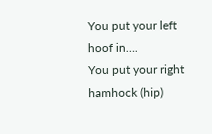You put your left hoof in….
You put your right hamhock (hip)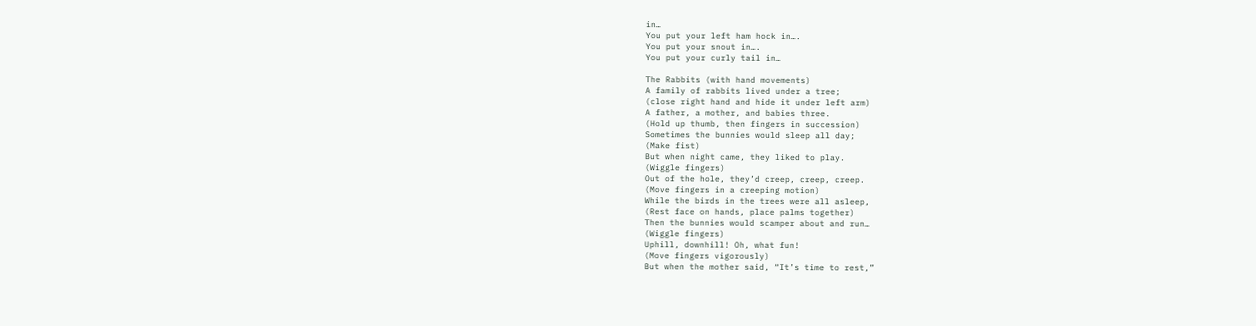in…
You put your left ham hock in….
You put your snout in….
You put your curly tail in…

The Rabbits (with hand movements)
A family of rabbits lived under a tree;
(close right hand and hide it under left arm)
A father, a mother, and babies three.
(Hold up thumb, then fingers in succession)
Sometimes the bunnies would sleep all day;
(Make fist)
But when night came, they liked to play.
(Wiggle fingers)
Out of the hole, they’d creep, creep, creep.
(Move fingers in a creeping motion)
While the birds in the trees were all asleep,
(Rest face on hands, place palms together)
Then the bunnies would scamper about and run…
(Wiggle fingers)
Uphill, downhill! Oh, what fun!
(Move fingers vigorously)
But when the mother said, “It’s time to rest,”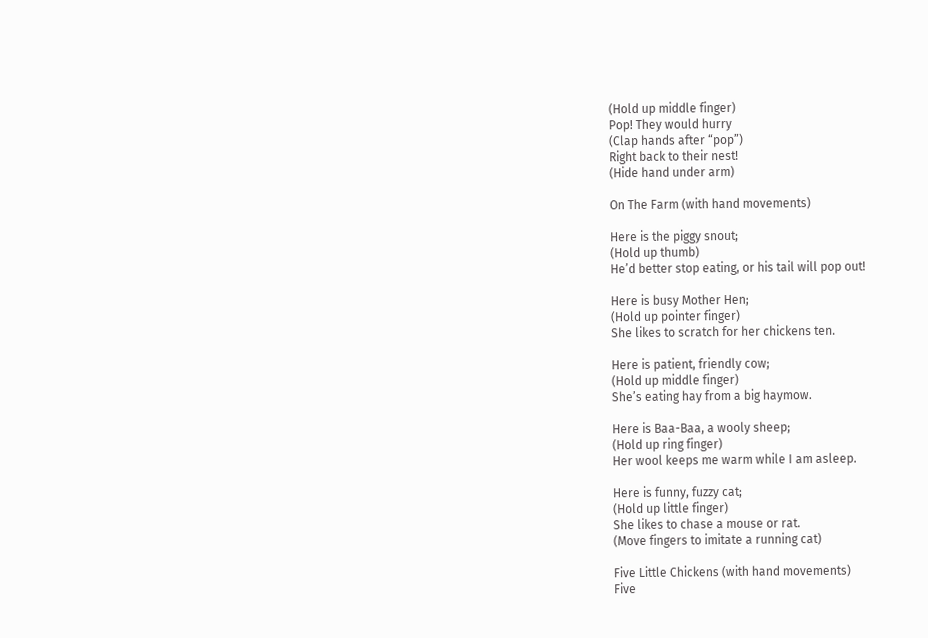(Hold up middle finger)
Pop! They would hurry
(Clap hands after “pop”)
Right back to their nest!
(Hide hand under arm)

On The Farm (with hand movements)

Here is the piggy snout;
(Hold up thumb)
He’d better stop eating, or his tail will pop out!

Here is busy Mother Hen;
(Hold up pointer finger)
She likes to scratch for her chickens ten.

Here is patient, friendly cow;
(Hold up middle finger)
She’s eating hay from a big haymow.

Here is Baa-Baa, a wooly sheep;
(Hold up ring finger)
Her wool keeps me warm while I am asleep.

Here is funny, fuzzy cat;
(Hold up little finger)
She likes to chase a mouse or rat.
(Move fingers to imitate a running cat)

Five Little Chickens (with hand movements)
Five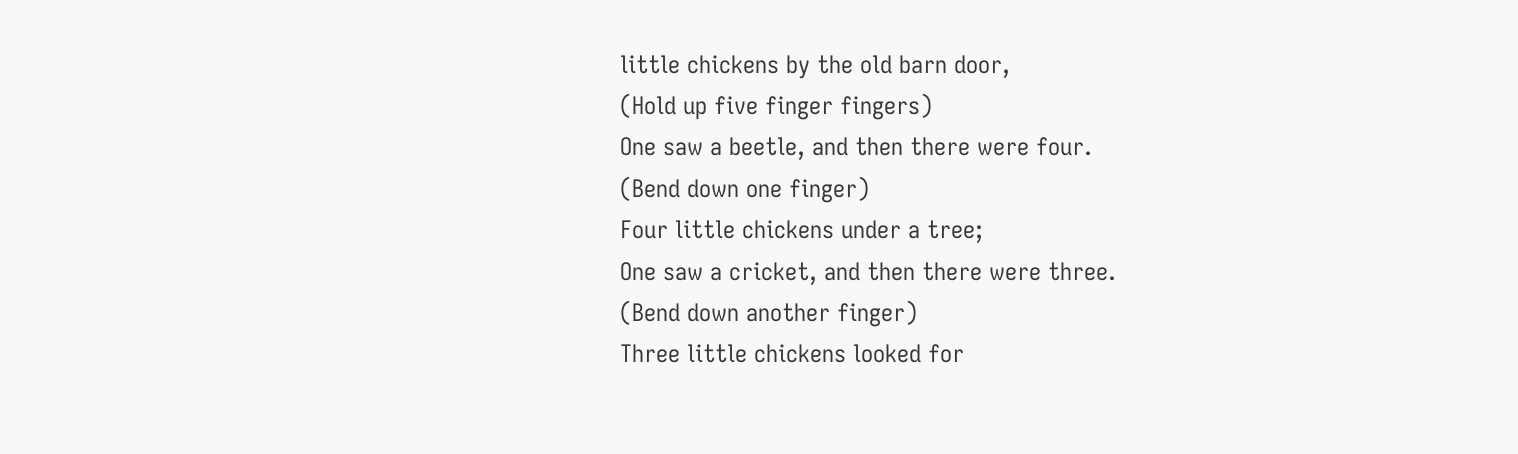little chickens by the old barn door,
(Hold up five finger fingers)
One saw a beetle, and then there were four.
(Bend down one finger)
Four little chickens under a tree;
One saw a cricket, and then there were three.
(Bend down another finger)
Three little chickens looked for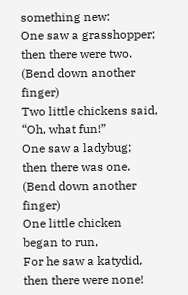something new:
One saw a grasshopper; then there were two.
(Bend down another finger)
Two little chickens said, “Oh, what fun!”
One saw a ladybug; then there was one.
(Bend down another finger)
One little chicken began to run,
For he saw a katydid, then there were none!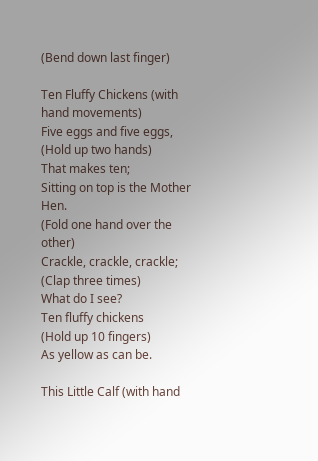(Bend down last finger)

Ten Fluffy Chickens (with hand movements)
Five eggs and five eggs,
(Hold up two hands)
That makes ten;
Sitting on top is the Mother Hen.
(Fold one hand over the other)
Crackle, crackle, crackle;
(Clap three times)
What do I see?
Ten fluffy chickens
(Hold up 10 fingers)
As yellow as can be.

This Little Calf (with hand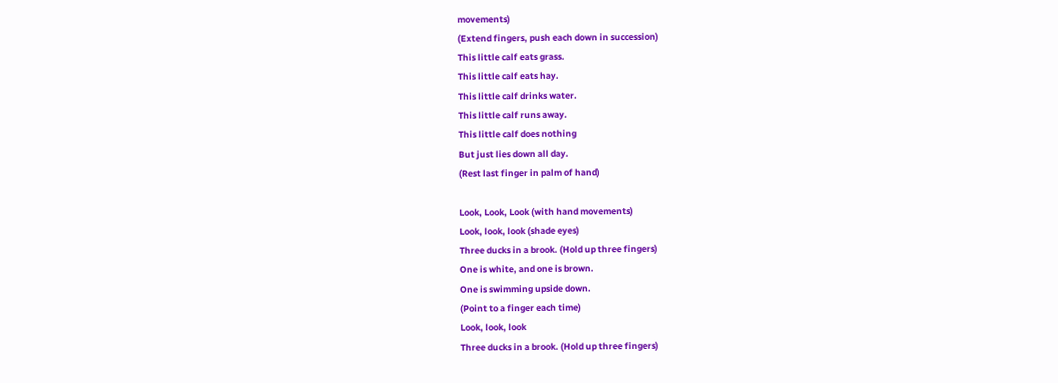movements)
(Extend fingers, push each down in succession)
This little calf eats grass.
This little calf eats hay.
This little calf drinks water.
This little calf runs away.
This little calf does nothing
But just lies down all day.
(Rest last finger in palm of hand)

Look, Look, Look (with hand movements)
Look, look, look (shade eyes)
Three ducks in a brook. (Hold up three fingers)
One is white, and one is brown.
One is swimming upside down.
(Point to a finger each time)
Look, look, look
Three ducks in a brook. (Hold up three fingers)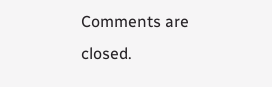Comments are closed.